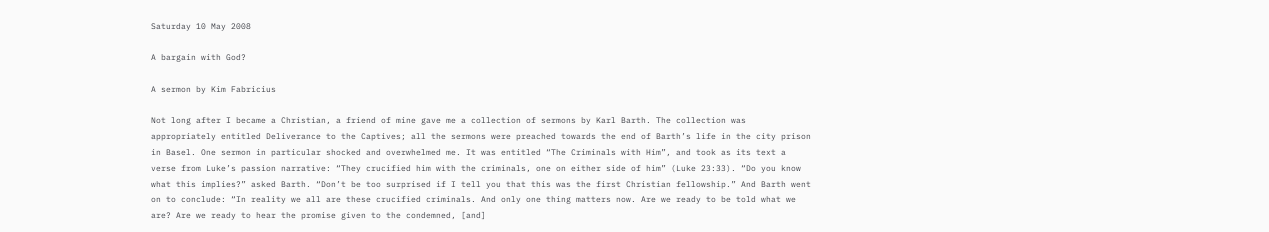Saturday 10 May 2008

A bargain with God?

A sermon by Kim Fabricius

Not long after I became a Christian, a friend of mine gave me a collection of sermons by Karl Barth. The collection was appropriately entitled Deliverance to the Captives; all the sermons were preached towards the end of Barth’s life in the city prison in Basel. One sermon in particular shocked and overwhelmed me. It was entitled “The Criminals with Him”, and took as its text a verse from Luke’s passion narrative: “They crucified him with the criminals, one on either side of him” (Luke 23:33). “Do you know what this implies?” asked Barth. “Don’t be too surprised if I tell you that this was the first Christian fellowship.” And Barth went on to conclude: “In reality we all are these crucified criminals. And only one thing matters now. Are we ready to be told what we are? Are we ready to hear the promise given to the condemned, [and]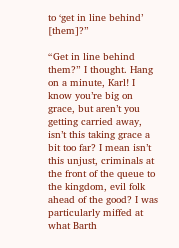to ‘get in line behind’ [them]?”

“Get in line behind them?” I thought. Hang on a minute, Karl! I know you’re big on grace, but aren’t you getting carried away, isn’t this taking grace a bit too far? I mean isn’t this unjust, criminals at the front of the queue to the kingdom, evil folk ahead of the good? I was particularly miffed at what Barth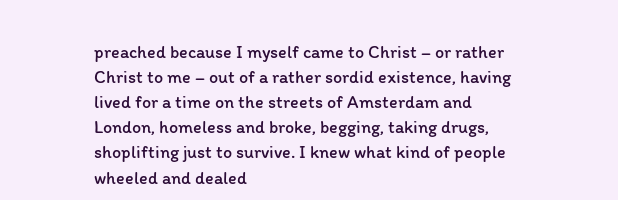preached because I myself came to Christ – or rather Christ to me – out of a rather sordid existence, having lived for a time on the streets of Amsterdam and London, homeless and broke, begging, taking drugs, shoplifting just to survive. I knew what kind of people wheeled and dealed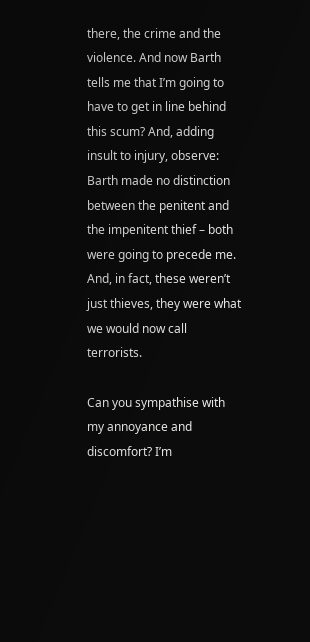there, the crime and the violence. And now Barth tells me that I’m going to have to get in line behind this scum? And, adding insult to injury, observe: Barth made no distinction between the penitent and the impenitent thief – both were going to precede me. And, in fact, these weren’t just thieves, they were what we would now call terrorists.

Can you sympathise with my annoyance and discomfort? I’m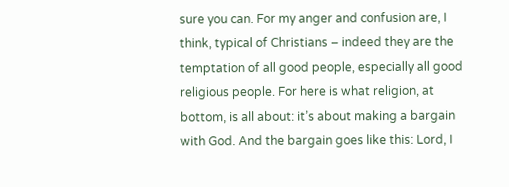sure you can. For my anger and confusion are, I think, typical of Christians – indeed they are the temptation of all good people, especially all good religious people. For here is what religion, at bottom, is all about: it’s about making a bargain with God. And the bargain goes like this: Lord, I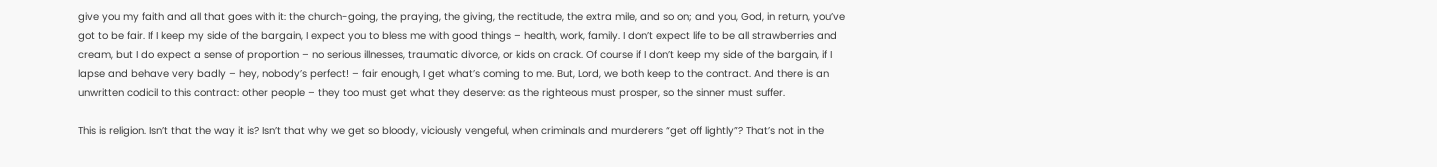give you my faith and all that goes with it: the church-going, the praying, the giving, the rectitude, the extra mile, and so on; and you, God, in return, you’ve got to be fair. If I keep my side of the bargain, I expect you to bless me with good things – health, work, family. I don’t expect life to be all strawberries and cream, but I do expect a sense of proportion – no serious illnesses, traumatic divorce, or kids on crack. Of course if I don’t keep my side of the bargain, if I lapse and behave very badly – hey, nobody’s perfect! – fair enough, I get what’s coming to me. But, Lord, we both keep to the contract. And there is an unwritten codicil to this contract: other people – they too must get what they deserve: as the righteous must prosper, so the sinner must suffer.

This is religion. Isn’t that the way it is? Isn’t that why we get so bloody, viciously vengeful, when criminals and murderers “get off lightly”? That’s not in the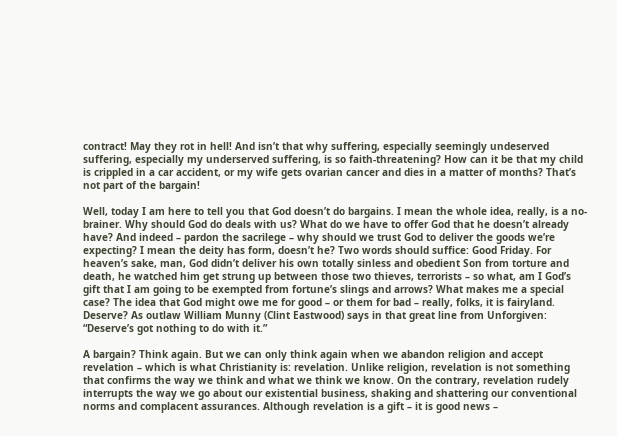contract! May they rot in hell! And isn’t that why suffering, especially seemingly undeserved suffering, especially my underserved suffering, is so faith-threatening? How can it be that my child is crippled in a car accident, or my wife gets ovarian cancer and dies in a matter of months? That’s not part of the bargain!

Well, today I am here to tell you that God doesn’t do bargains. I mean the whole idea, really, is a no-brainer. Why should God do deals with us? What do we have to offer God that he doesn’t already have? And indeed – pardon the sacrilege – why should we trust God to deliver the goods we’re expecting? I mean the deity has form, doesn’t he? Two words should suffice: Good Friday. For heaven’s sake, man, God didn’t deliver his own totally sinless and obedient Son from torture and death, he watched him get strung up between those two thieves, terrorists – so what, am I God’s gift that I am going to be exempted from fortune’s slings and arrows? What makes me a special case? The idea that God might owe me for good – or them for bad – really, folks, it is fairyland. Deserve? As outlaw William Munny (Clint Eastwood) says in that great line from Unforgiven: “Deserve’s got nothing to do with it.”

A bargain? Think again. But we can only think again when we abandon religion and accept revelation – which is what Christianity is: revelation. Unlike religion, revelation is not something that confirms the way we think and what we think we know. On the contrary, revelation rudely interrupts the way we go about our existential business, shaking and shattering our conventional norms and complacent assurances. Although revelation is a gift – it is good news –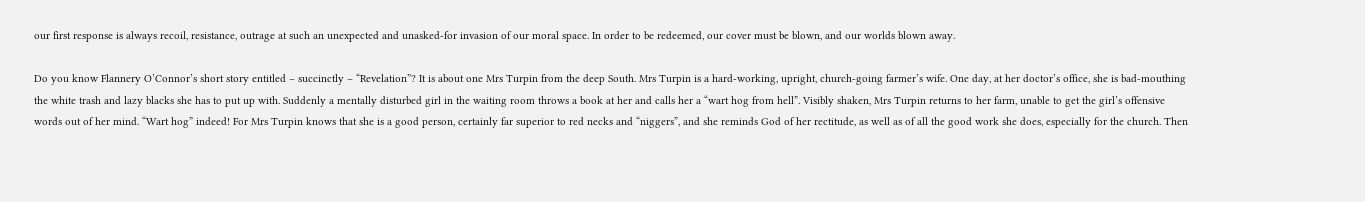our first response is always recoil, resistance, outrage at such an unexpected and unasked-for invasion of our moral space. In order to be redeemed, our cover must be blown, and our worlds blown away.

Do you know Flannery O’Connor’s short story entitled – succinctly – “Revelation”? It is about one Mrs Turpin from the deep South. Mrs Turpin is a hard-working, upright, church-going farmer’s wife. One day, at her doctor’s office, she is bad-mouthing the white trash and lazy blacks she has to put up with. Suddenly a mentally disturbed girl in the waiting room throws a book at her and calls her a “wart hog from hell”. Visibly shaken, Mrs Turpin returns to her farm, unable to get the girl’s offensive words out of her mind. “Wart hog” indeed! For Mrs Turpin knows that she is a good person, certainly far superior to red necks and “niggers”, and she reminds God of her rectitude, as well as of all the good work she does, especially for the church. Then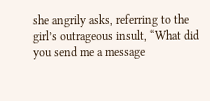she angrily asks, referring to the girl’s outrageous insult, “What did you send me a message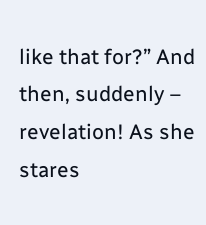like that for?” And then, suddenly – revelation! As she stares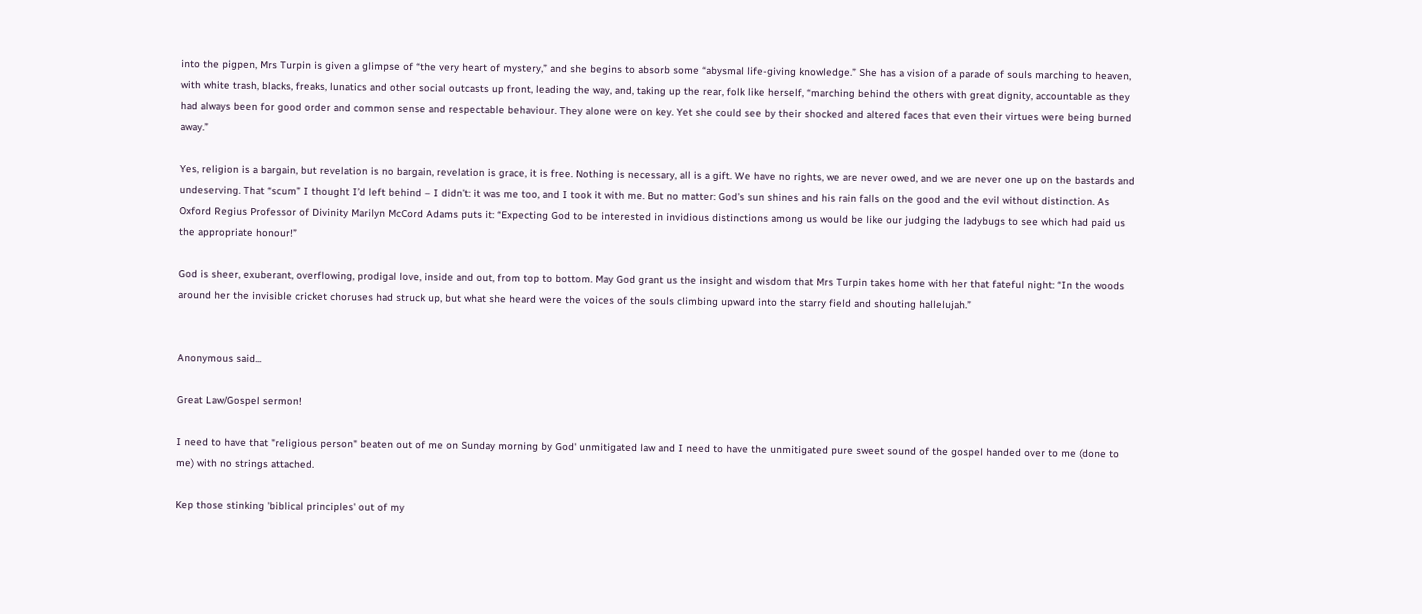into the pigpen, Mrs Turpin is given a glimpse of “the very heart of mystery,” and she begins to absorb some “abysmal life-giving knowledge.” She has a vision of a parade of souls marching to heaven, with white trash, blacks, freaks, lunatics and other social outcasts up front, leading the way, and, taking up the rear, folk like herself, “marching behind the others with great dignity, accountable as they had always been for good order and common sense and respectable behaviour. They alone were on key. Yet she could see by their shocked and altered faces that even their virtues were being burned away.”

Yes, religion is a bargain, but revelation is no bargain, revelation is grace, it is free. Nothing is necessary, all is a gift. We have no rights, we are never owed, and we are never one up on the bastards and undeserving. That “scum” I thought I’d left behind – I didn’t: it was me too, and I took it with me. But no matter: God’s sun shines and his rain falls on the good and the evil without distinction. As Oxford Regius Professor of Divinity Marilyn McCord Adams puts it: “Expecting God to be interested in invidious distinctions among us would be like our judging the ladybugs to see which had paid us the appropriate honour!”

God is sheer, exuberant, overflowing, prodigal love, inside and out, from top to bottom. May God grant us the insight and wisdom that Mrs Turpin takes home with her that fateful night: “In the woods around her the invisible cricket choruses had struck up, but what she heard were the voices of the souls climbing upward into the starry field and shouting hallelujah.”


Anonymous said...

Great Law/Gospel sermon!

I need to have that "religious person" beaten out of me on Sunday morning by God' unmitigated law and I need to have the unmitigated pure sweet sound of the gospel handed over to me (done to me) with no strings attached.

Kep those stinking 'biblical principles' out of my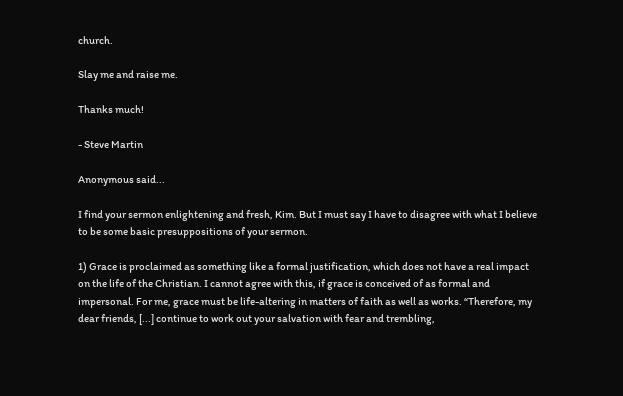church.

Slay me and raise me.

Thanks much!

- Steve Martin

Anonymous said...

I find your sermon enlightening and fresh, Kim. But I must say I have to disagree with what I believe to be some basic presuppositions of your sermon.

1) Grace is proclaimed as something like a formal justification, which does not have a real impact on the life of the Christian. I cannot agree with this, if grace is conceived of as formal and impersonal. For me, grace must be life-altering in matters of faith as well as works. “Therefore, my dear friends, [...] continue to work out your salvation with fear and trembling,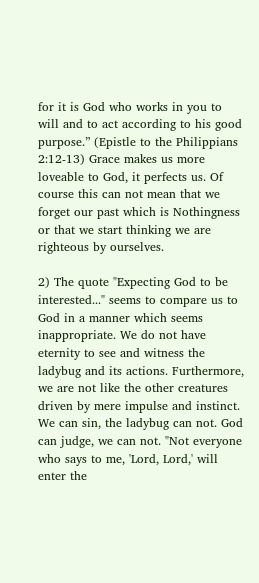for it is God who works in you to will and to act according to his good purpose.” (Epistle to the Philippians 2:12-13) Grace makes us more loveable to God, it perfects us. Of course this can not mean that we forget our past which is Nothingness or that we start thinking we are righteous by ourselves.

2) The quote "Expecting God to be interested..." seems to compare us to God in a manner which seems inappropriate. We do not have eternity to see and witness the ladybug and its actions. Furthermore, we are not like the other creatures driven by mere impulse and instinct. We can sin, the ladybug can not. God can judge, we can not. "Not everyone who says to me, 'Lord, Lord,' will enter the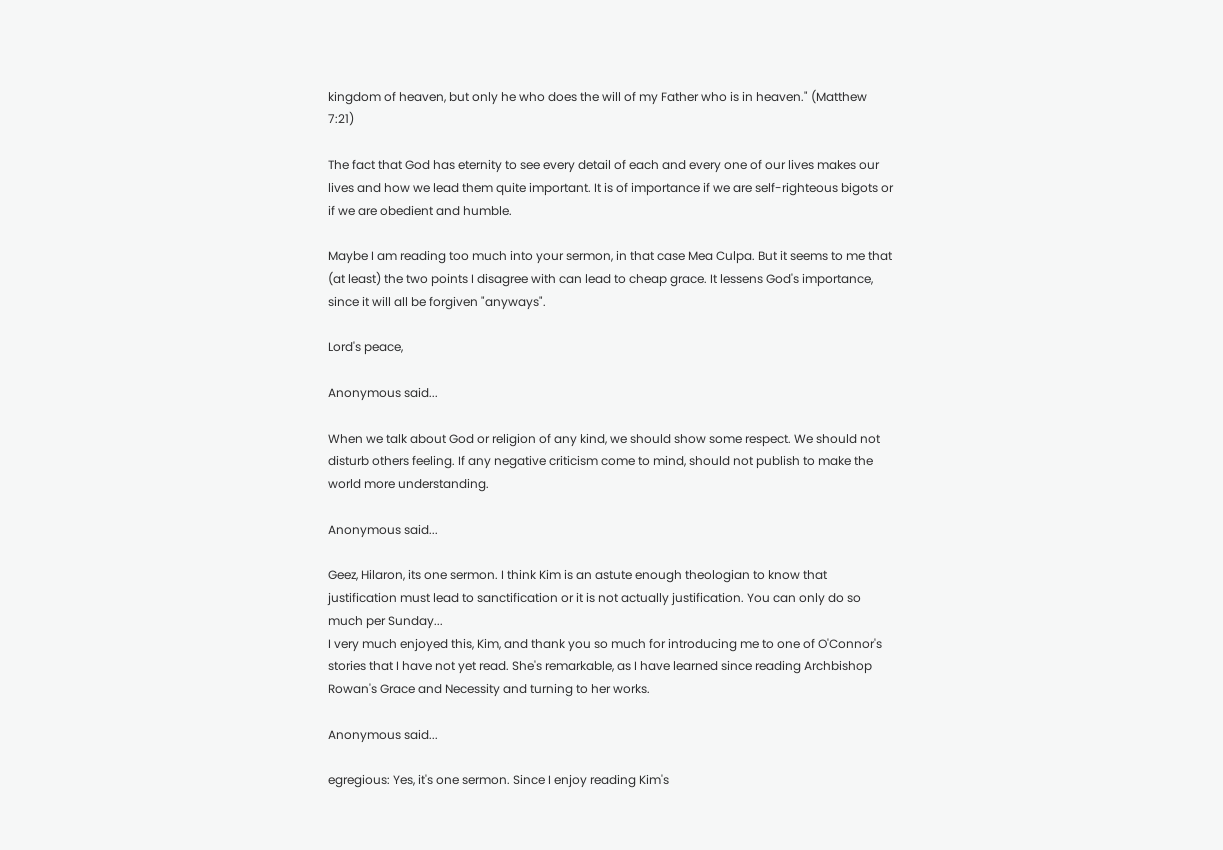kingdom of heaven, but only he who does the will of my Father who is in heaven." (Matthew 7:21)

The fact that God has eternity to see every detail of each and every one of our lives makes our lives and how we lead them quite important. It is of importance if we are self-righteous bigots or if we are obedient and humble.

Maybe I am reading too much into your sermon, in that case Mea Culpa. But it seems to me that (at least) the two points I disagree with can lead to cheap grace. It lessens God's importance, since it will all be forgiven "anyways".

Lord's peace,

Anonymous said...

When we talk about God or religion of any kind, we should show some respect. We should not disturb others feeling. If any negative criticism come to mind, should not publish to make the world more understanding.

Anonymous said...

Geez, Hilaron, its one sermon. I think Kim is an astute enough theologian to know that justification must lead to sanctification or it is not actually justification. You can only do so much per Sunday...
I very much enjoyed this, Kim, and thank you so much for introducing me to one of O'Connor's stories that I have not yet read. She's remarkable, as I have learned since reading Archbishop Rowan's Grace and Necessity and turning to her works.

Anonymous said...

egregious: Yes, it's one sermon. Since I enjoy reading Kim's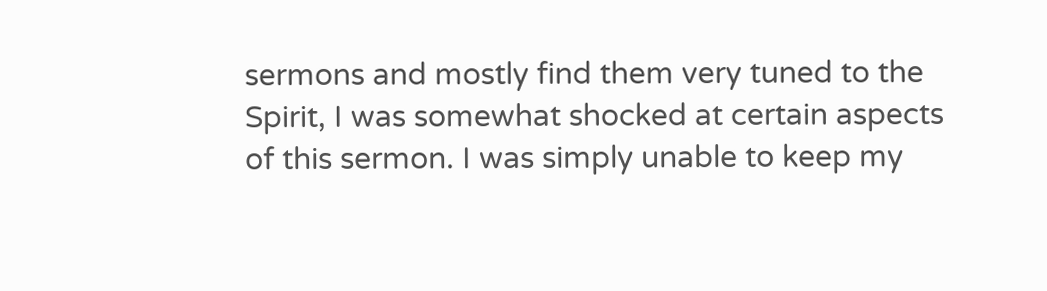sermons and mostly find them very tuned to the Spirit, I was somewhat shocked at certain aspects of this sermon. I was simply unable to keep my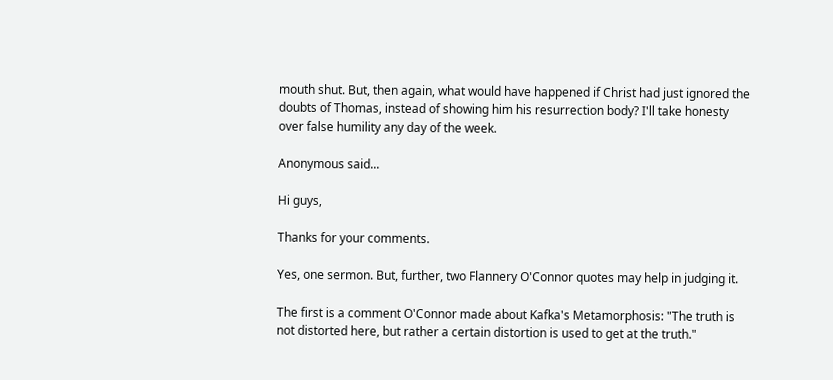mouth shut. But, then again, what would have happened if Christ had just ignored the doubts of Thomas, instead of showing him his resurrection body? I'll take honesty over false humility any day of the week.

Anonymous said...

Hi guys,

Thanks for your comments.

Yes, one sermon. But, further, two Flannery O'Connor quotes may help in judging it.

The first is a comment O'Connor made about Kafka's Metamorphosis: "The truth is not distorted here, but rather a certain distortion is used to get at the truth."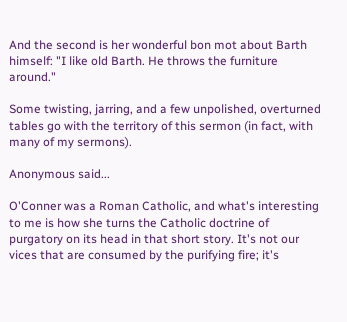And the second is her wonderful bon mot about Barth himself: "I like old Barth. He throws the furniture around."

Some twisting, jarring, and a few unpolished, overturned tables go with the territory of this sermon (in fact, with many of my sermons).

Anonymous said...

O'Conner was a Roman Catholic, and what's interesting to me is how she turns the Catholic doctrine of purgatory on its head in that short story. It's not our vices that are consumed by the purifying fire; it's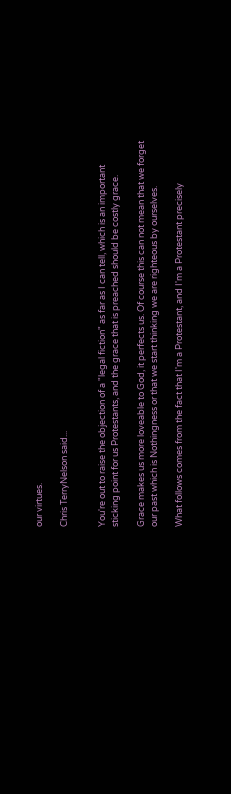our virtues.

Chris TerryNelson said...


You're out to raise the objection of a "legal fiction" as far as I can tell, which is an important sticking point for us Protestants, and the grace that is preached should be costly grace.

Grace makes us more loveable to God, it perfects us. Of course this can not mean that we forget our past which is Nothingness or that we start thinking we are righteous by ourselves.

What follows comes from the fact that I'm a Protestant, and I'm a Protestant precisely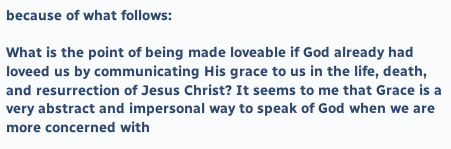because of what follows:

What is the point of being made loveable if God already had loveed us by communicating His grace to us in the life, death, and resurrection of Jesus Christ? It seems to me that Grace is a very abstract and impersonal way to speak of God when we are more concerned with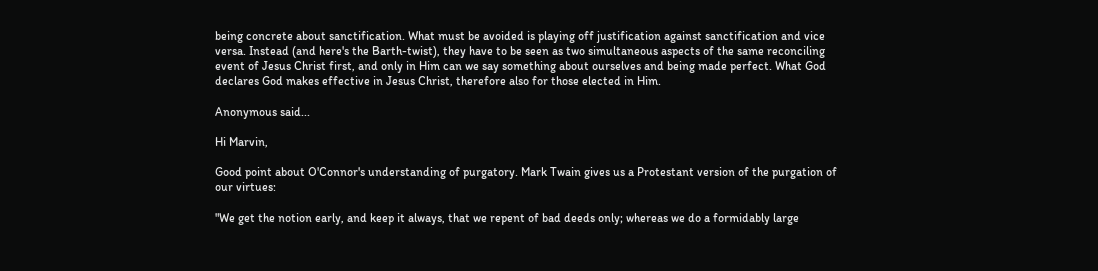being concrete about sanctification. What must be avoided is playing off justification against sanctification and vice versa. Instead (and here's the Barth-twist), they have to be seen as two simultaneous aspects of the same reconciling event of Jesus Christ first, and only in Him can we say something about ourselves and being made perfect. What God declares God makes effective in Jesus Christ, therefore also for those elected in Him.

Anonymous said...

Hi Marvin,

Good point about O'Connor's understanding of purgatory. Mark Twain gives us a Protestant version of the purgation of our virtues:

"We get the notion early, and keep it always, that we repent of bad deeds only; whereas we do a formidably large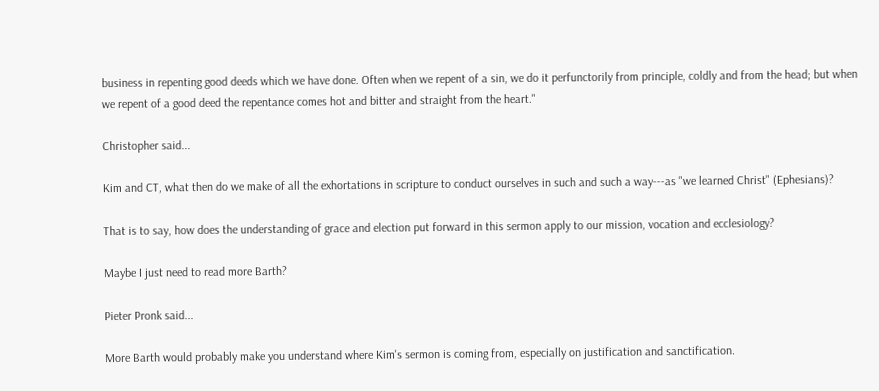business in repenting good deeds which we have done. Often when we repent of a sin, we do it perfunctorily from principle, coldly and from the head; but when we repent of a good deed the repentance comes hot and bitter and straight from the heart."

Christopher said...

Kim and CT, what then do we make of all the exhortations in scripture to conduct ourselves in such and such a way---as "we learned Christ" (Ephesians)?

That is to say, how does the understanding of grace and election put forward in this sermon apply to our mission, vocation and ecclesiology?

Maybe I just need to read more Barth?

Pieter Pronk said...

More Barth would probably make you understand where Kim's sermon is coming from, especially on justification and sanctification.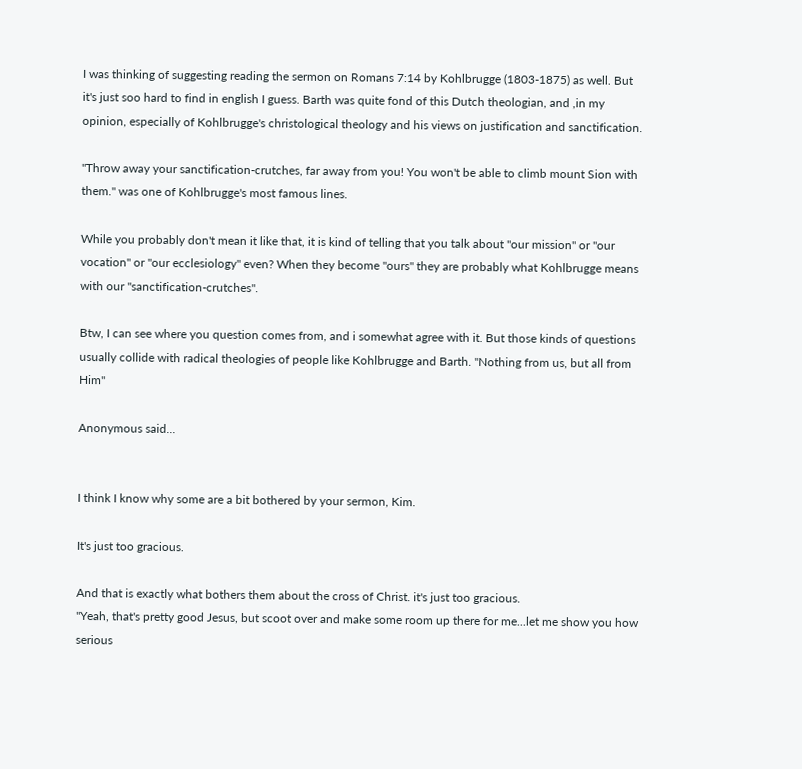I was thinking of suggesting reading the sermon on Romans 7:14 by Kohlbrugge (1803-1875) as well. But it's just soo hard to find in english I guess. Barth was quite fond of this Dutch theologian, and ,in my opinion, especially of Kohlbrugge's christological theology and his views on justification and sanctification.

"Throw away your sanctification-crutches, far away from you! You won't be able to climb mount Sion with them." was one of Kohlbrugge's most famous lines.

While you probably don't mean it like that, it is kind of telling that you talk about "our mission" or "our vocation" or "our ecclesiology" even? When they become "ours" they are probably what Kohlbrugge means with our "sanctification-crutches".

Btw, I can see where you question comes from, and i somewhat agree with it. But those kinds of questions usually collide with radical theologies of people like Kohlbrugge and Barth. "Nothing from us, but all from Him"

Anonymous said...


I think I know why some are a bit bothered by your sermon, Kim.

It's just too gracious.

And that is exactly what bothers them about the cross of Christ. it's just too gracious.
"Yeah, that's pretty good Jesus, but scoot over and make some room up there for me...let me show you how serious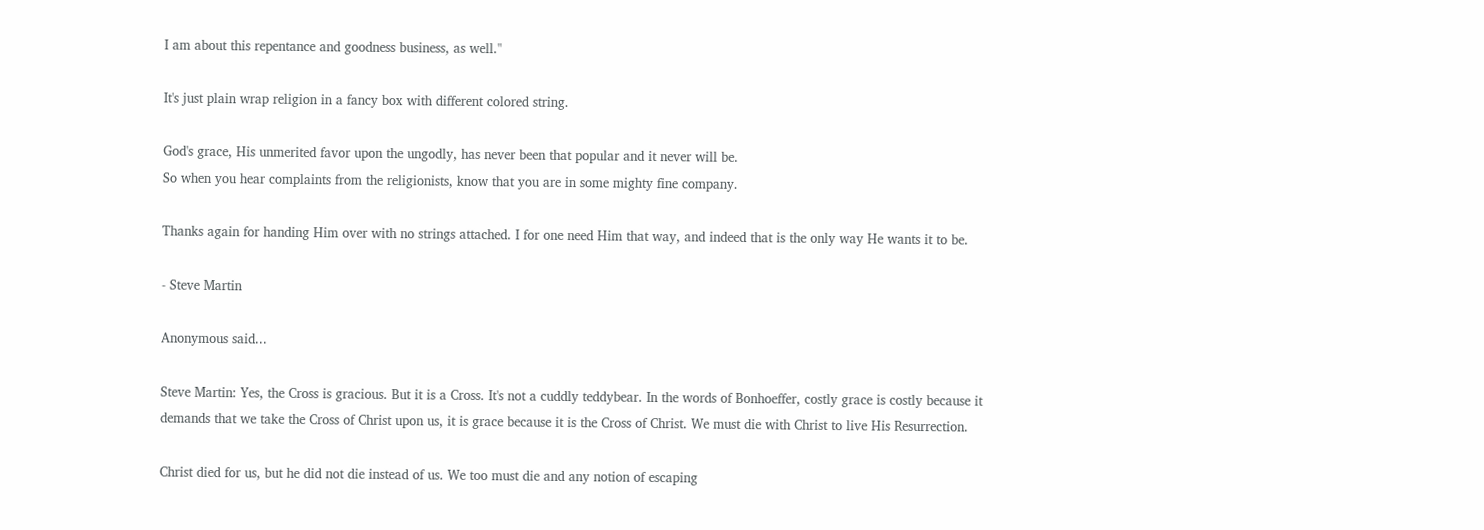I am about this repentance and goodness business, as well."

It's just plain wrap religion in a fancy box with different colored string.

God's grace, His unmerited favor upon the ungodly, has never been that popular and it never will be.
So when you hear complaints from the religionists, know that you are in some mighty fine company.

Thanks again for handing Him over with no strings attached. I for one need Him that way, and indeed that is the only way He wants it to be.

- Steve Martin

Anonymous said...

Steve Martin: Yes, the Cross is gracious. But it is a Cross. It's not a cuddly teddybear. In the words of Bonhoeffer, costly grace is costly because it demands that we take the Cross of Christ upon us, it is grace because it is the Cross of Christ. We must die with Christ to live His Resurrection.

Christ died for us, but he did not die instead of us. We too must die and any notion of escaping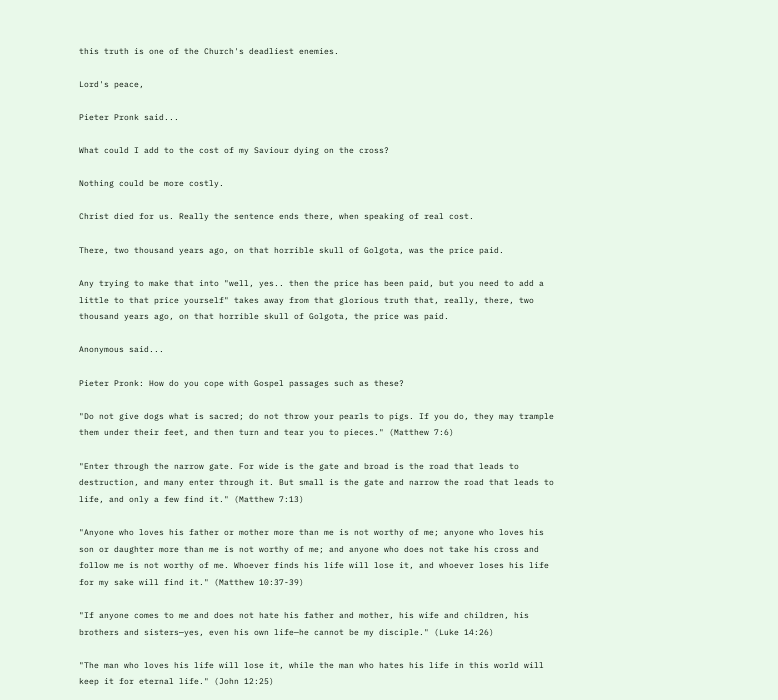this truth is one of the Church's deadliest enemies.

Lord's peace,

Pieter Pronk said...

What could I add to the cost of my Saviour dying on the cross?

Nothing could be more costly.

Christ died for us. Really the sentence ends there, when speaking of real cost.

There, two thousand years ago, on that horrible skull of Golgota, was the price paid.

Any trying to make that into "well, yes.. then the price has been paid, but you need to add a little to that price yourself" takes away from that glorious truth that, really, there, two thousand years ago, on that horrible skull of Golgota, the price was paid.

Anonymous said...

Pieter Pronk: How do you cope with Gospel passages such as these?

"Do not give dogs what is sacred; do not throw your pearls to pigs. If you do, they may trample them under their feet, and then turn and tear you to pieces." (Matthew 7:6)

"Enter through the narrow gate. For wide is the gate and broad is the road that leads to destruction, and many enter through it. But small is the gate and narrow the road that leads to life, and only a few find it." (Matthew 7:13)

"Anyone who loves his father or mother more than me is not worthy of me; anyone who loves his son or daughter more than me is not worthy of me; and anyone who does not take his cross and follow me is not worthy of me. Whoever finds his life will lose it, and whoever loses his life for my sake will find it." (Matthew 10:37-39)

"If anyone comes to me and does not hate his father and mother, his wife and children, his brothers and sisters—yes, even his own life—he cannot be my disciple." (Luke 14:26)

"The man who loves his life will lose it, while the man who hates his life in this world will keep it for eternal life." (John 12:25)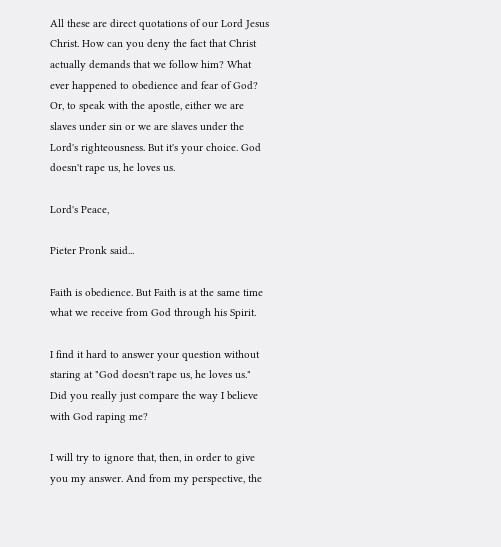All these are direct quotations of our Lord Jesus Christ. How can you deny the fact that Christ actually demands that we follow him? What ever happened to obedience and fear of God? Or, to speak with the apostle, either we are slaves under sin or we are slaves under the Lord's righteousness. But it's your choice. God doesn't rape us, he loves us.

Lord's Peace,

Pieter Pronk said...

Faith is obedience. But Faith is at the same time what we receive from God through his Spirit.

I find it hard to answer your question without staring at "God doesn't rape us, he loves us." Did you really just compare the way I believe with God raping me?

I will try to ignore that, then, in order to give you my answer. And from my perspective, the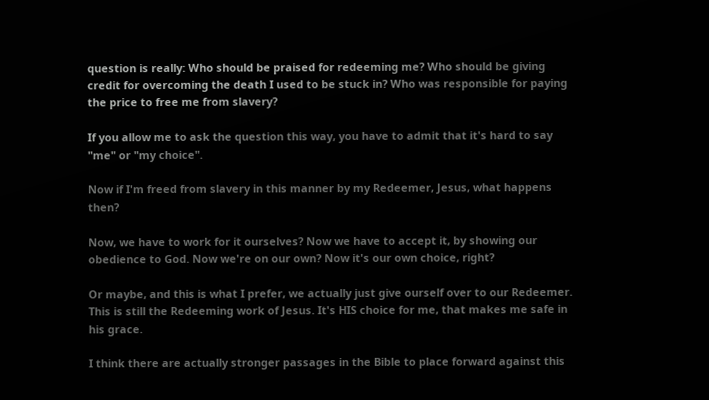question is really: Who should be praised for redeeming me? Who should be giving credit for overcoming the death I used to be stuck in? Who was responsible for paying the price to free me from slavery?

If you allow me to ask the question this way, you have to admit that it's hard to say "me" or "my choice".

Now if I'm freed from slavery in this manner by my Redeemer, Jesus, what happens then?

Now, we have to work for it ourselves? Now we have to accept it, by showing our obedience to God. Now we're on our own? Now it's our own choice, right?

Or maybe, and this is what I prefer, we actually just give ourself over to our Redeemer. This is still the Redeeming work of Jesus. It's HIS choice for me, that makes me safe in his grace.

I think there are actually stronger passages in the Bible to place forward against this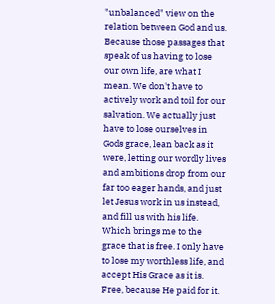"unbalanced" view on the relation between God and us. Because those passages that speak of us having to lose our own life, are what I mean. We don't have to actively work and toil for our salvation. We actually just have to lose ourselves in Gods grace, lean back as it were, letting our wordly lives and ambitions drop from our far too eager hands, and just let Jesus work in us instead, and fill us with his life.
Which brings me to the grace that is free. I only have to lose my worthless life, and accept His Grace as it is. Free, because He paid for it.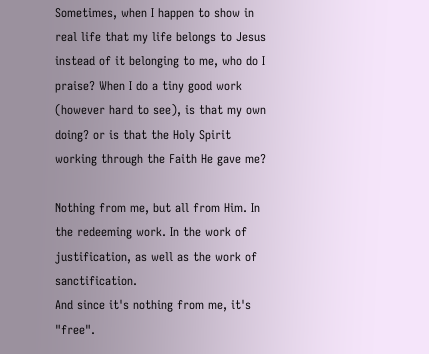Sometimes, when I happen to show in real life that my life belongs to Jesus instead of it belonging to me, who do I praise? When I do a tiny good work (however hard to see), is that my own doing? or is that the Holy Spirit working through the Faith He gave me?

Nothing from me, but all from Him. In the redeeming work. In the work of justification, as well as the work of sanctification.
And since it's nothing from me, it's "free".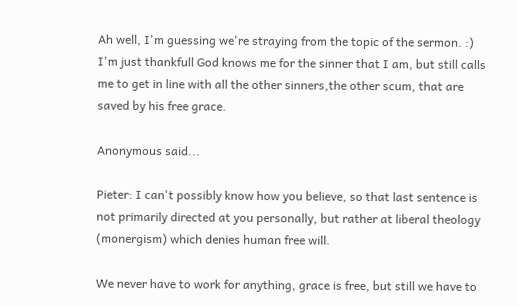Ah well, I'm guessing we're straying from the topic of the sermon. :) I'm just thankfull God knows me for the sinner that I am, but still calls me to get in line with all the other sinners,the other scum, that are saved by his free grace.

Anonymous said...

Pieter: I can't possibly know how you believe, so that last sentence is not primarily directed at you personally, but rather at liberal theology (monergism) which denies human free will.

We never have to work for anything, grace is free, but still we have to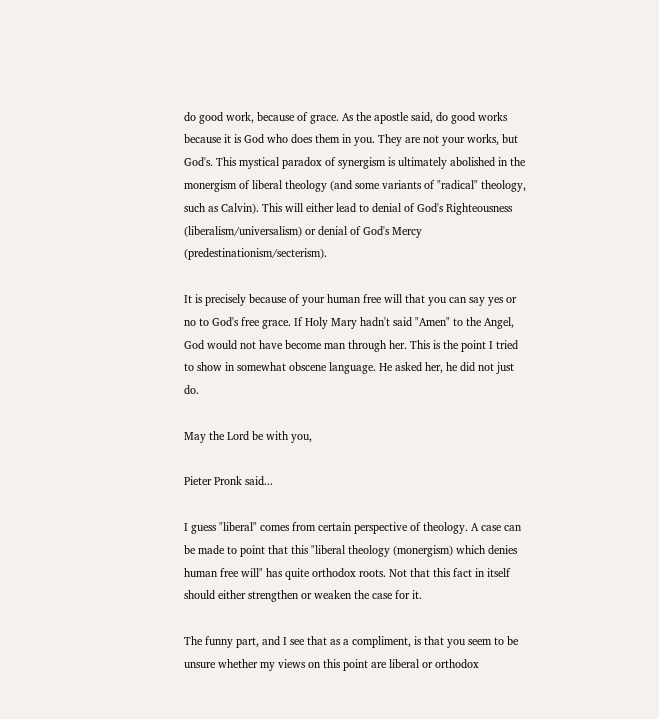do good work, because of grace. As the apostle said, do good works because it is God who does them in you. They are not your works, but God's. This mystical paradox of synergism is ultimately abolished in the monergism of liberal theology (and some variants of "radical" theology, such as Calvin). This will either lead to denial of God's Righteousness (liberalism/universalism) or denial of God's Mercy (predestinationism/secterism).

It is precisely because of your human free will that you can say yes or no to God's free grace. If Holy Mary hadn't said "Amen" to the Angel, God would not have become man through her. This is the point I tried to show in somewhat obscene language. He asked her, he did not just do.

May the Lord be with you,

Pieter Pronk said...

I guess "liberal" comes from certain perspective of theology. A case can be made to point that this "liberal theology (monergism) which denies human free will" has quite orthodox roots. Not that this fact in itself should either strengthen or weaken the case for it.

The funny part, and I see that as a compliment, is that you seem to be unsure whether my views on this point are liberal or orthodox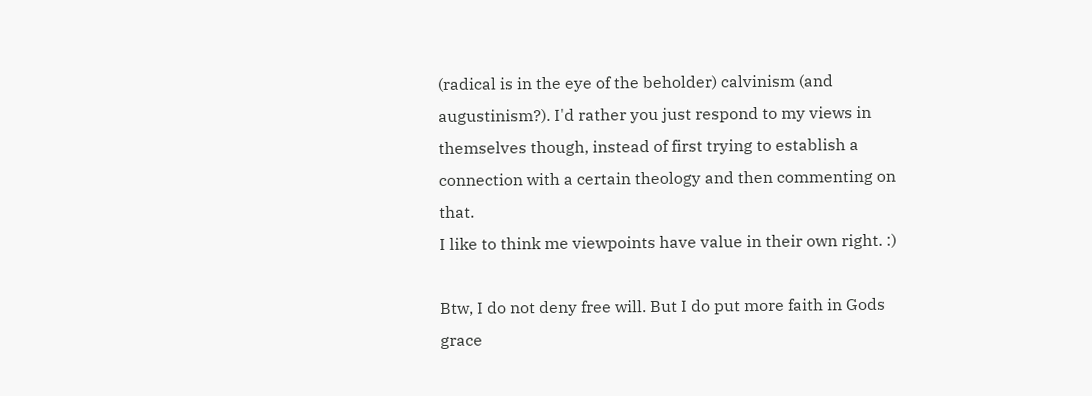(radical is in the eye of the beholder) calvinism (and augustinism?). I'd rather you just respond to my views in themselves though, instead of first trying to establish a connection with a certain theology and then commenting on that.
I like to think me viewpoints have value in their own right. :)

Btw, I do not deny free will. But I do put more faith in Gods grace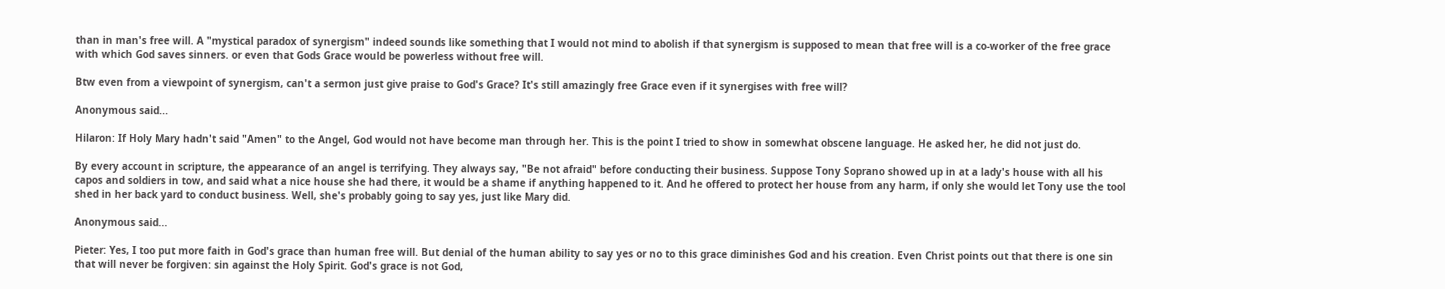than in man's free will. A "mystical paradox of synergism" indeed sounds like something that I would not mind to abolish if that synergism is supposed to mean that free will is a co-worker of the free grace with which God saves sinners. or even that Gods Grace would be powerless without free will.

Btw even from a viewpoint of synergism, can't a sermon just give praise to God's Grace? It's still amazingly free Grace even if it synergises with free will?

Anonymous said...

Hilaron: If Holy Mary hadn't said "Amen" to the Angel, God would not have become man through her. This is the point I tried to show in somewhat obscene language. He asked her, he did not just do.

By every account in scripture, the appearance of an angel is terrifying. They always say, "Be not afraid" before conducting their business. Suppose Tony Soprano showed up in at a lady's house with all his capos and soldiers in tow, and said what a nice house she had there, it would be a shame if anything happened to it. And he offered to protect her house from any harm, if only she would let Tony use the tool shed in her back yard to conduct business. Well, she's probably going to say yes, just like Mary did.

Anonymous said...

Pieter: Yes, I too put more faith in God's grace than human free will. But denial of the human ability to say yes or no to this grace diminishes God and his creation. Even Christ points out that there is one sin that will never be forgiven: sin against the Holy Spirit. God's grace is not God,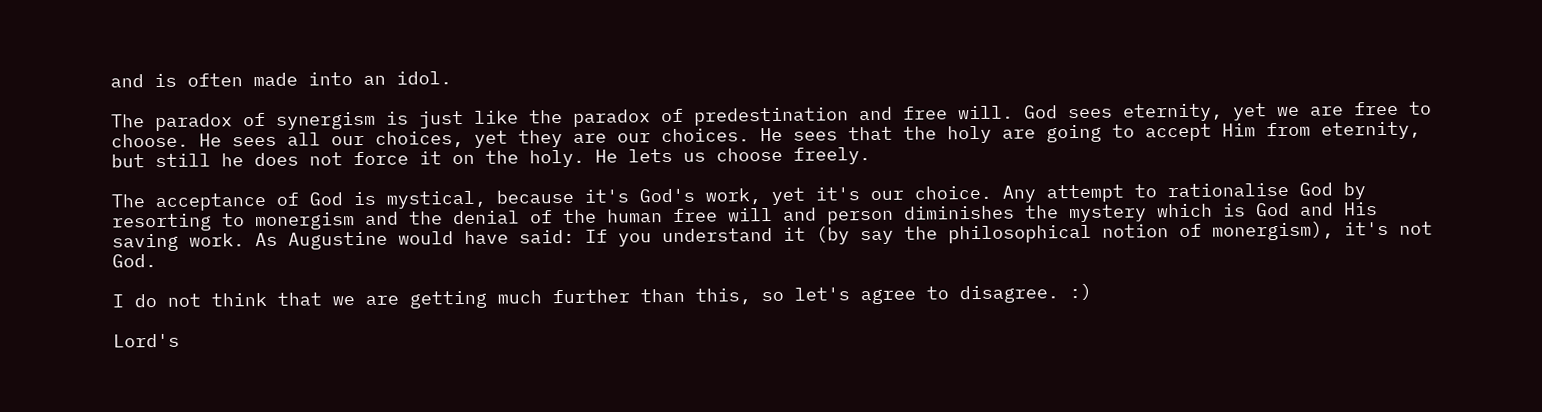and is often made into an idol.

The paradox of synergism is just like the paradox of predestination and free will. God sees eternity, yet we are free to choose. He sees all our choices, yet they are our choices. He sees that the holy are going to accept Him from eternity, but still he does not force it on the holy. He lets us choose freely.

The acceptance of God is mystical, because it's God's work, yet it's our choice. Any attempt to rationalise God by resorting to monergism and the denial of the human free will and person diminishes the mystery which is God and His saving work. As Augustine would have said: If you understand it (by say the philosophical notion of monergism), it's not God.

I do not think that we are getting much further than this, so let's agree to disagree. :)

Lord's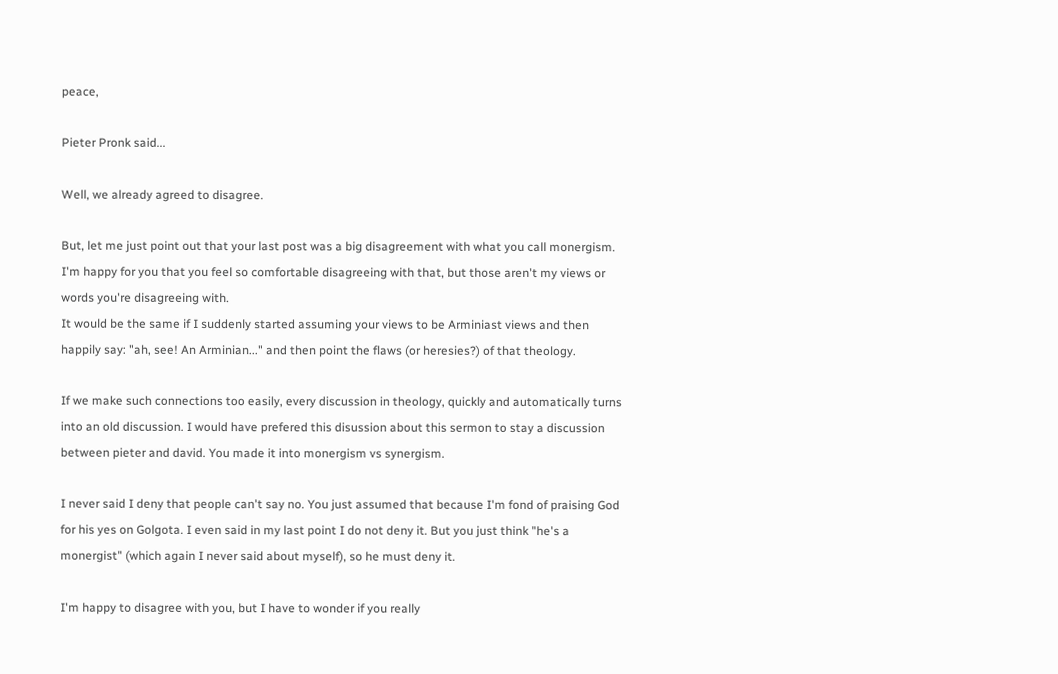peace,

Pieter Pronk said...

Well, we already agreed to disagree.

But, let me just point out that your last post was a big disagreement with what you call monergism. I'm happy for you that you feel so comfortable disagreeing with that, but those aren't my views or words you're disagreeing with.
It would be the same if I suddenly started assuming your views to be Arminiast views and then happily say: "ah, see! An Arminian..." and then point the flaws (or heresies?) of that theology.

If we make such connections too easily, every discussion in theology, quickly and automatically turns into an old discussion. I would have prefered this disussion about this sermon to stay a discussion between pieter and david. You made it into monergism vs synergism.

I never said I deny that people can't say no. You just assumed that because I'm fond of praising God for his yes on Golgota. I even said in my last point I do not deny it. But you just think "he's a monergist" (which again I never said about myself), so he must deny it.

I'm happy to disagree with you, but I have to wonder if you really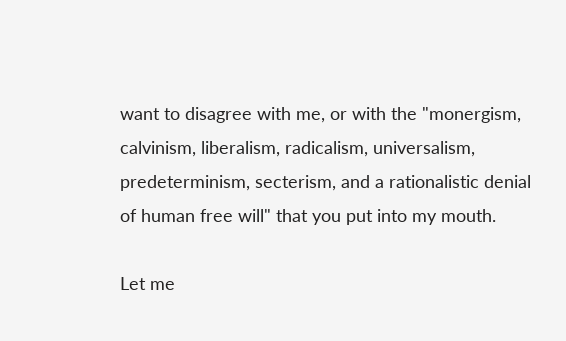want to disagree with me, or with the "monergism, calvinism, liberalism, radicalism, universalism, predeterminism, secterism, and a rationalistic denial of human free will" that you put into my mouth.

Let me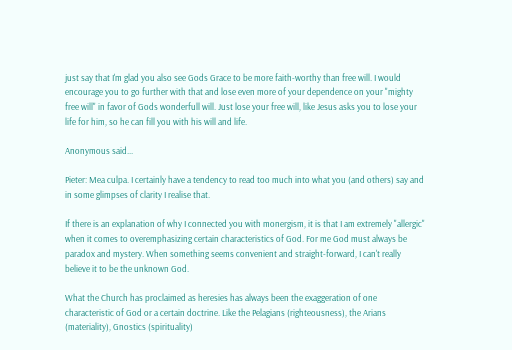just say that I'm glad you also see Gods Grace to be more faith-worthy than free will. I would encourage you to go further with that and lose even more of your dependence on your "mighty free will" in favor of Gods wonderfull will. Just lose your free will, like Jesus asks you to lose your life for him, so he can fill you with his will and life.

Anonymous said...

Pieter: Mea culpa. I certainly have a tendency to read too much into what you (and others) say and in some glimpses of clarity I realise that.

If there is an explanation of why I connected you with monergism, it is that I am extremely "allergic" when it comes to overemphasizing certain characteristics of God. For me God must always be paradox and mystery. When something seems convenient and straight-forward, I can't really believe it to be the unknown God.

What the Church has proclaimed as heresies has always been the exaggeration of one characteristic of God or a certain doctrine. Like the Pelagians (righteousness), the Arians (materiality), Gnostics (spirituality)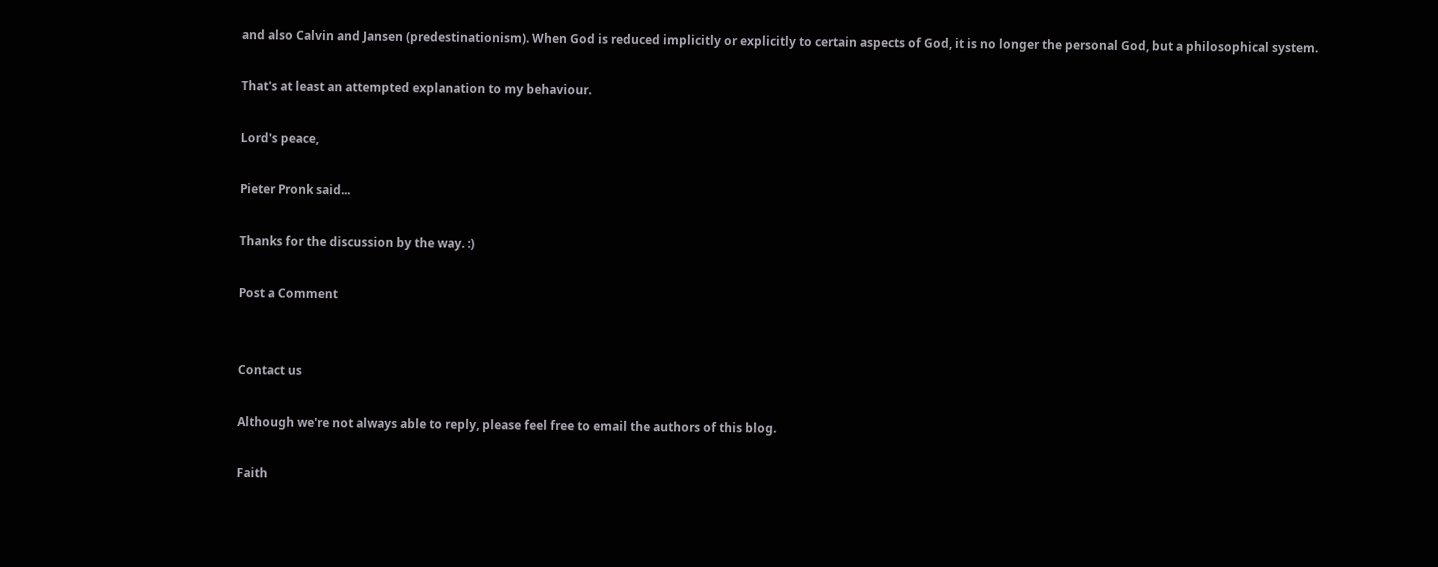and also Calvin and Jansen (predestinationism). When God is reduced implicitly or explicitly to certain aspects of God, it is no longer the personal God, but a philosophical system.

That's at least an attempted explanation to my behaviour.

Lord's peace,

Pieter Pronk said...

Thanks for the discussion by the way. :)

Post a Comment


Contact us

Although we're not always able to reply, please feel free to email the authors of this blog.

Faith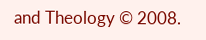and Theology © 2008.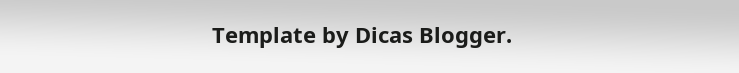Template by Dicas Blogger.